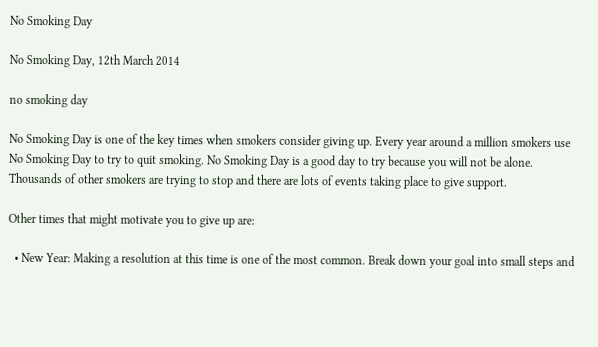No Smoking Day

No Smoking Day, 12th March 2014

no smoking day

No Smoking Day is one of the key times when smokers consider giving up. Every year around a million smokers use No Smoking Day to try to quit smoking. No Smoking Day is a good day to try because you will not be alone. Thousands of other smokers are trying to stop and there are lots of events taking place to give support.

Other times that might motivate you to give up are:

  • New Year: Making a resolution at this time is one of the most common. Break down your goal into small steps and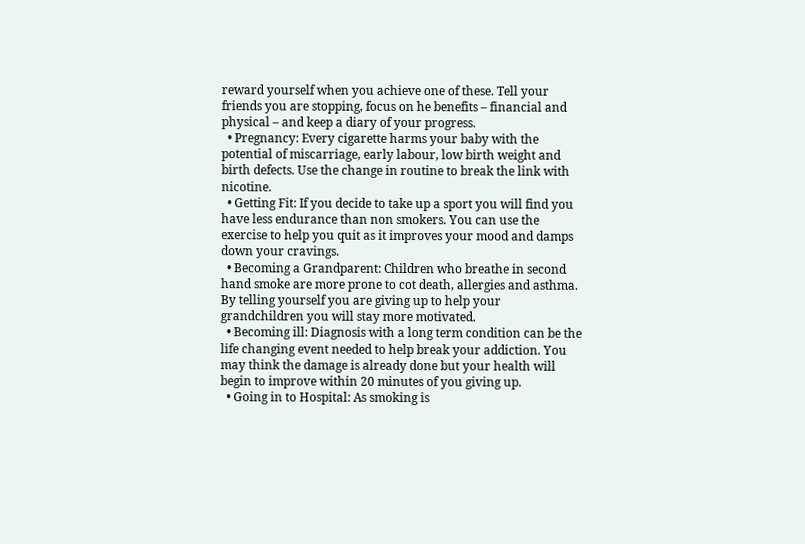reward yourself when you achieve one of these. Tell your friends you are stopping, focus on he benefits – financial and physical – and keep a diary of your progress.
  • Pregnancy: Every cigarette harms your baby with the potential of miscarriage, early labour, low birth weight and birth defects. Use the change in routine to break the link with nicotine.
  • Getting Fit: If you decide to take up a sport you will find you have less endurance than non smokers. You can use the exercise to help you quit as it improves your mood and damps down your cravings.
  • Becoming a Grandparent: Children who breathe in second hand smoke are more prone to cot death, allergies and asthma. By telling yourself you are giving up to help your grandchildren you will stay more motivated.
  • Becoming ill: Diagnosis with a long term condition can be the life changing event needed to help break your addiction. You may think the damage is already done but your health will begin to improve within 20 minutes of you giving up.
  • Going in to Hospital: As smoking is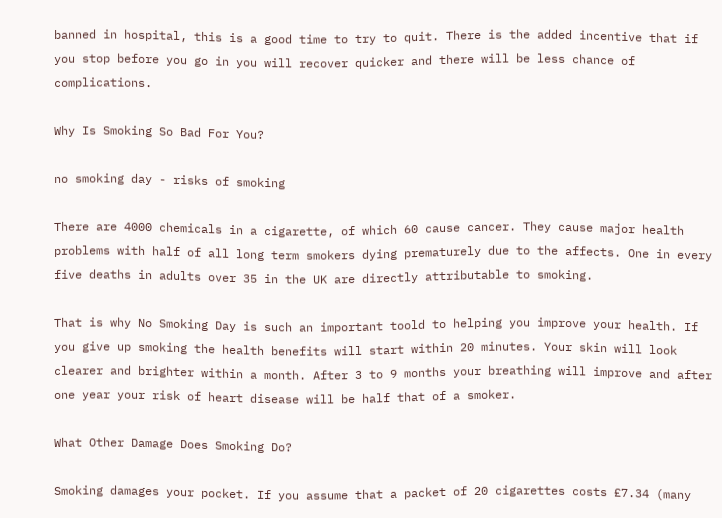banned in hospital, this is a good time to try to quit. There is the added incentive that if you stop before you go in you will recover quicker and there will be less chance of complications.

Why Is Smoking So Bad For You?

no smoking day - risks of smoking

There are 4000 chemicals in a cigarette, of which 60 cause cancer. They cause major health problems with half of all long term smokers dying prematurely due to the affects. One in every five deaths in adults over 35 in the UK are directly attributable to smoking.

That is why No Smoking Day is such an important toold to helping you improve your health. If you give up smoking the health benefits will start within 20 minutes. Your skin will look clearer and brighter within a month. After 3 to 9 months your breathing will improve and after one year your risk of heart disease will be half that of a smoker.

What Other Damage Does Smoking Do?

Smoking damages your pocket. If you assume that a packet of 20 cigarettes costs £7.34 (many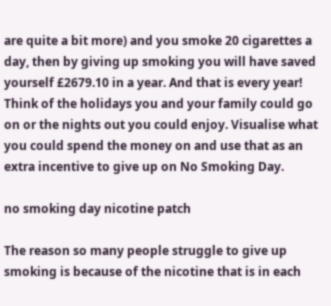are quite a bit more) and you smoke 20 cigarettes a day, then by giving up smoking you will have saved yourself £2679.10 in a year. And that is every year! Think of the holidays you and your family could go on or the nights out you could enjoy. Visualise what you could spend the money on and use that as an extra incentive to give up on No Smoking Day.

no smoking day nicotine patch

The reason so many people struggle to give up smoking is because of the nicotine that is in each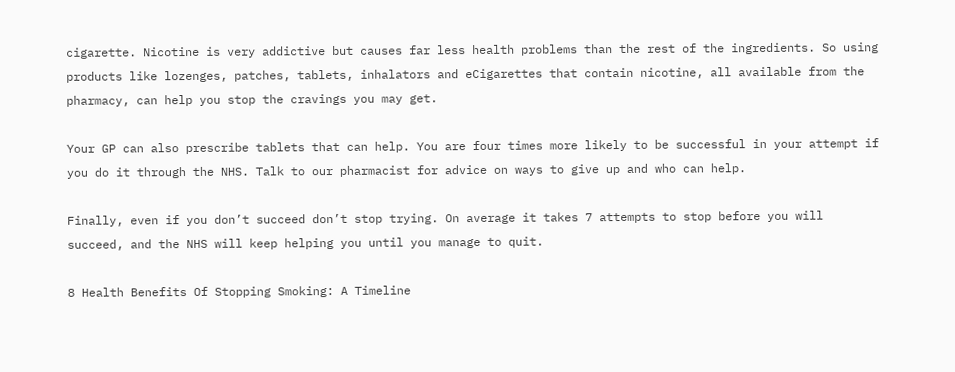cigarette. Nicotine is very addictive but causes far less health problems than the rest of the ingredients. So using products like lozenges, patches, tablets, inhalators and eCigarettes that contain nicotine, all available from the pharmacy, can help you stop the cravings you may get.

Your GP can also prescribe tablets that can help. You are four times more likely to be successful in your attempt if you do it through the NHS. Talk to our pharmacist for advice on ways to give up and who can help.

Finally, even if you don’t succeed don’t stop trying. On average it takes 7 attempts to stop before you will succeed, and the NHS will keep helping you until you manage to quit.

8 Health Benefits Of Stopping Smoking: A Timeline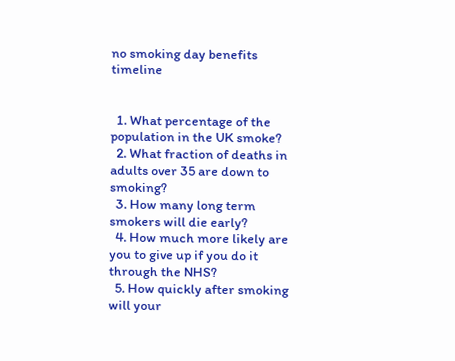no smoking day benefits timeline


  1. What percentage of the population in the UK smoke?
  2. What fraction of deaths in adults over 35 are down to smoking?
  3. How many long term smokers will die early?
  4. How much more likely are you to give up if you do it through the NHS?
  5. How quickly after smoking will your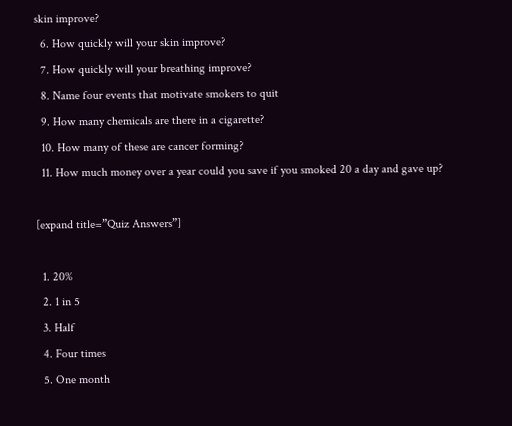skin improve?
  6. How quickly will your skin improve?
  7. How quickly will your breathing improve?
  8. Name four events that motivate smokers to quit
  9. How many chemicals are there in a cigarette?
  10. How many of these are cancer forming?
  11. How much money over a year could you save if you smoked 20 a day and gave up?

[expand title=”Quiz Answers”]

  1. 20%
  2. 1 in 5
  3. Half
  4. Four times
  5. One month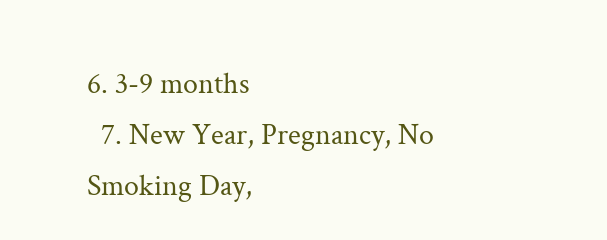6. 3-9 months
  7. New Year, Pregnancy, No Smoking Day,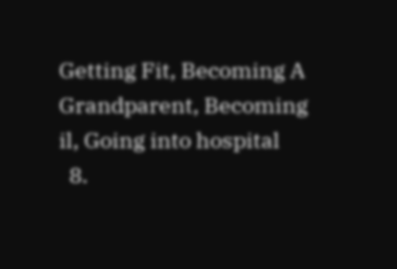Getting Fit, Becoming A Grandparent, Becoming il, Going into hospital
  8.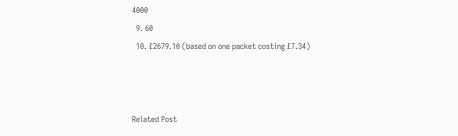4000
  9. 60
  10. £2679.10 (based on one packet costing £7.34)



Related Post